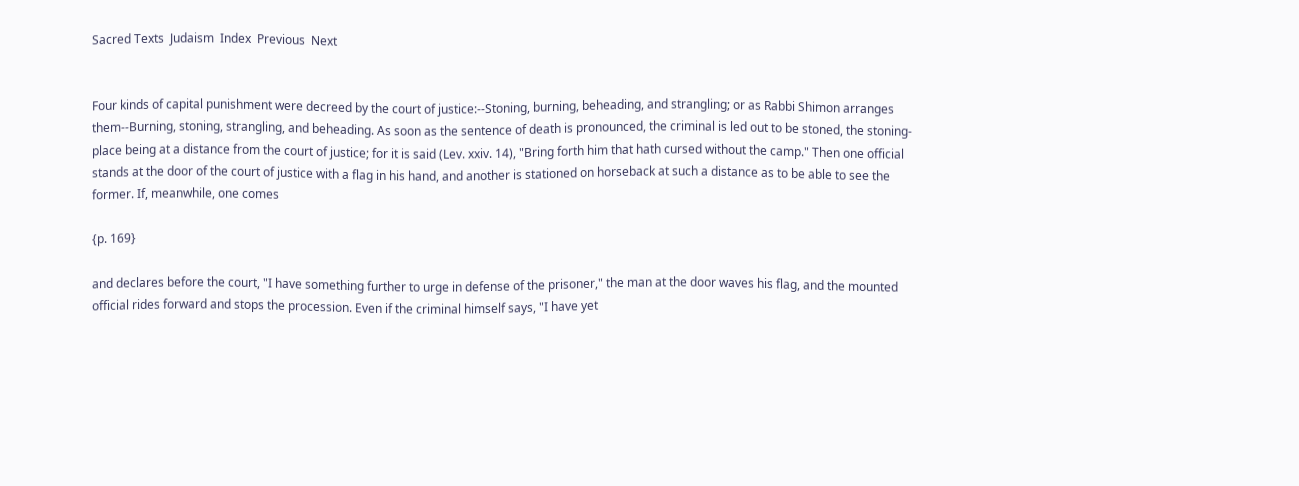Sacred Texts  Judaism  Index  Previous  Next


Four kinds of capital punishment were decreed by the court of justice:--Stoning, burning, beheading, and strangling; or as Rabbi Shimon arranges them--Burning, stoning, strangling, and beheading. As soon as the sentence of death is pronounced, the criminal is led out to be stoned, the stoning-place being at a distance from the court of justice; for it is said (Lev. xxiv. 14), "Bring forth him that hath cursed without the camp." Then one official stands at the door of the court of justice with a flag in his hand, and another is stationed on horseback at such a distance as to be able to see the former. If, meanwhile, one comes

{p. 169}

and declares before the court, "I have something further to urge in defense of the prisoner," the man at the door waves his flag, and the mounted official rides forward and stops the procession. Even if the criminal himself says, "I have yet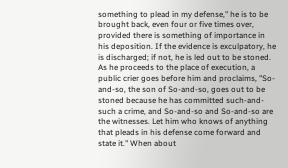something to plead in my defense," he is to be brought back, even four or five times over, provided there is something of importance in his deposition. If the evidence is exculpatory, he is discharged; if not, he is led out to be stoned. As he proceeds to the place of execution, a public crier goes before him and proclaims, "So-and-so, the son of So-and-so, goes out to be stoned because he has committed such-and-such a crime, and So-and-so and So-and-so are the witnesses. Let him who knows of anything that pleads in his defense come forward and state it." When about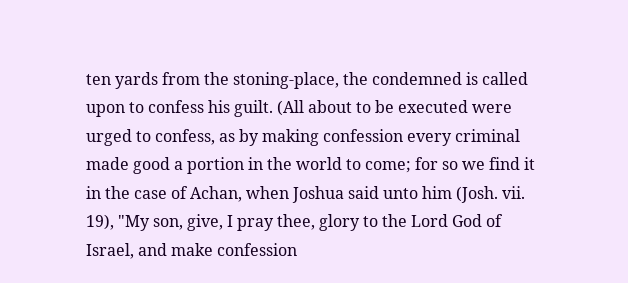ten yards from the stoning-place, the condemned is called upon to confess his guilt. (All about to be executed were urged to confess, as by making confession every criminal made good a portion in the world to come; for so we find it in the case of Achan, when Joshua said unto him (Josh. vii. 19), "My son, give, I pray thee, glory to the Lord God of Israel, and make confession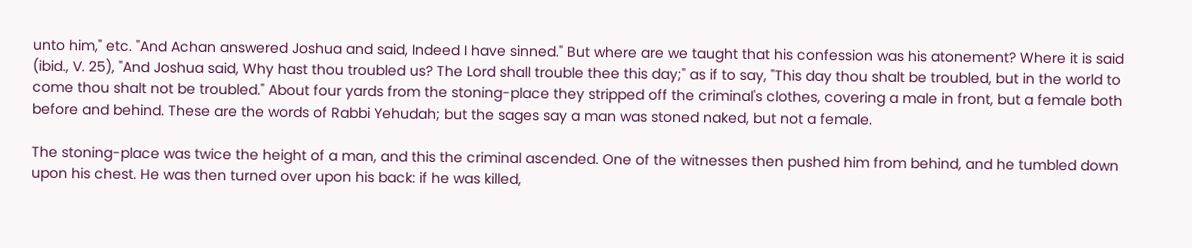unto him," etc. "And Achan answered Joshua and said, Indeed I have sinned." But where are we taught that his confession was his atonement? Where it is said (ibid., V. 25), "And Joshua said, Why hast thou troubled us? The Lord shall trouble thee this day;" as if to say, "This day thou shalt be troubled, but in the world to come thou shalt not be troubled." About four yards from the stoning-place they stripped off the criminal's clothes, covering a male in front, but a female both before and behind. These are the words of Rabbi Yehudah; but the sages say a man was stoned naked, but not a female.

The stoning-place was twice the height of a man, and this the criminal ascended. One of the witnesses then pushed him from behind, and he tumbled down upon his chest. He was then turned over upon his back: if he was killed,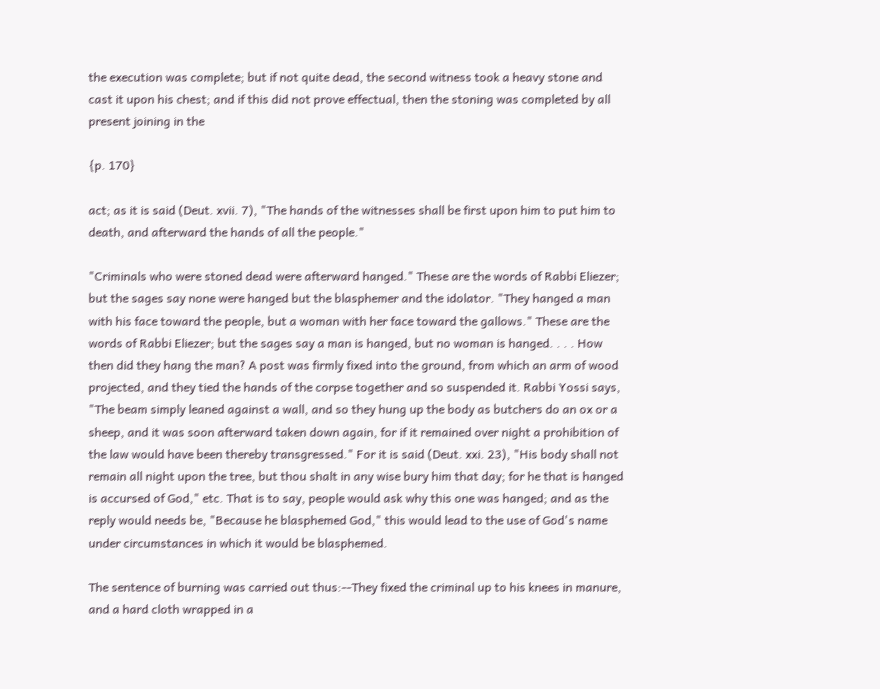the execution was complete; but if not quite dead, the second witness took a heavy stone and cast it upon his chest; and if this did not prove effectual, then the stoning was completed by all present joining in the

{p. 170}

act; as it is said (Deut. xvii. 7), "The hands of the witnesses shall be first upon him to put him to death, and afterward the hands of all the people."

"Criminals who were stoned dead were afterward hanged." These are the words of Rabbi Eliezer; but the sages say none were hanged but the blasphemer and the idolator. "They hanged a man with his face toward the people, but a woman with her face toward the gallows." These are the words of Rabbi Eliezer; but the sages say a man is hanged, but no woman is hanged. . . . How then did they hang the man? A post was firmly fixed into the ground, from which an arm of wood projected, and they tied the hands of the corpse together and so suspended it. Rabbi Yossi says, "The beam simply leaned against a wall, and so they hung up the body as butchers do an ox or a sheep, and it was soon afterward taken down again, for if it remained over night a prohibition of the law would have been thereby transgressed." For it is said (Deut. xxi. 23), "His body shall not remain all night upon the tree, but thou shalt in any wise bury him that day; for he that is hanged is accursed of God," etc. That is to say, people would ask why this one was hanged; and as the reply would needs be, "Because he blasphemed God," this would lead to the use of God's name under circumstances in which it would be blasphemed.

The sentence of burning was carried out thus:--They fixed the criminal up to his knees in manure, and a hard cloth wrapped in a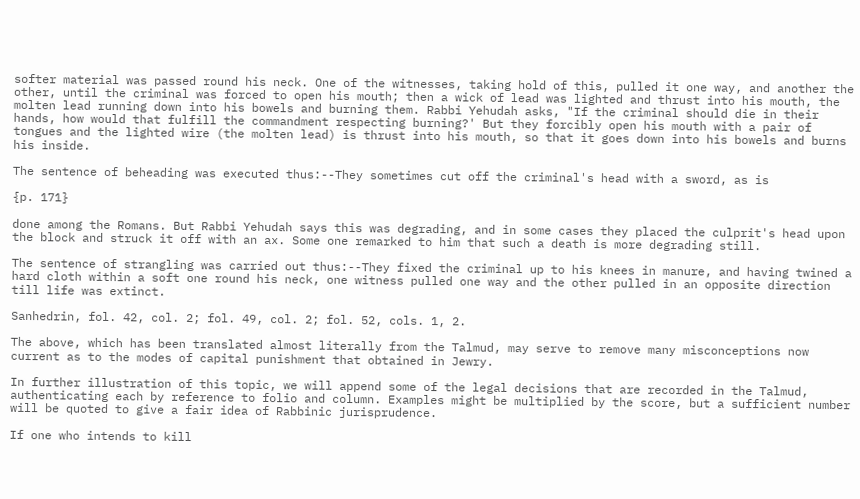softer material was passed round his neck. One of the witnesses, taking hold of this, pulled it one way, and another the other, until the criminal was forced to open his mouth; then a wick of lead was lighted and thrust into his mouth, the molten lead running down into his bowels and burning them. Rabbi Yehudah asks, "If the criminal should die in their hands, how would that fulfill the commandment respecting burning?' But they forcibly open his mouth with a pair of tongues and the lighted wire (the molten lead) is thrust into his mouth, so that it goes down into his bowels and burns his inside.

The sentence of beheading was executed thus:--They sometimes cut off the criminal's head with a sword, as is

{p. 171}

done among the Romans. But Rabbi Yehudah says this was degrading, and in some cases they placed the culprit's head upon the block and struck it off with an ax. Some one remarked to him that such a death is more degrading still.

The sentence of strangling was carried out thus:--They fixed the criminal up to his knees in manure, and having twined a hard cloth within a soft one round his neck, one witness pulled one way and the other pulled in an opposite direction till life was extinct.

Sanhedrin, fol. 42, col. 2; fol. 49, col. 2; fol. 52, cols. 1, 2.

The above, which has been translated almost literally from the Talmud, may serve to remove many misconceptions now current as to the modes of capital punishment that obtained in Jewry.

In further illustration of this topic, we will append some of the legal decisions that are recorded in the Talmud, authenticating each by reference to folio and column. Examples might be multiplied by the score, but a sufficient number will be quoted to give a fair idea of Rabbinic jurisprudence.

If one who intends to kill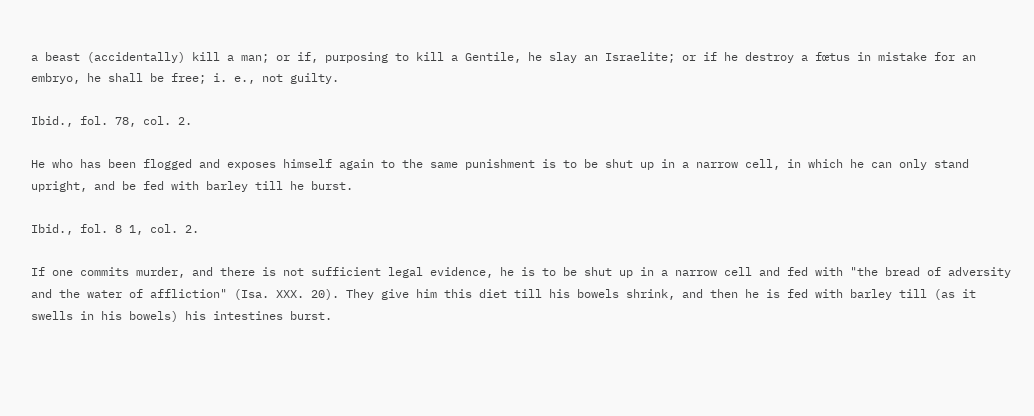a beast (accidentally) kill a man; or if, purposing to kill a Gentile, he slay an Israelite; or if he destroy a fœtus in mistake for an embryo, he shall be free; i. e., not guilty.

Ibid., fol. 78, col. 2.

He who has been flogged and exposes himself again to the same punishment is to be shut up in a narrow cell, in which he can only stand upright, and be fed with barley till he burst.

Ibid., fol. 8 1, col. 2.

If one commits murder, and there is not sufficient legal evidence, he is to be shut up in a narrow cell and fed with "the bread of adversity and the water of affliction" (Isa. XXX. 20). They give him this diet till his bowels shrink, and then he is fed with barley till (as it swells in his bowels) his intestines burst.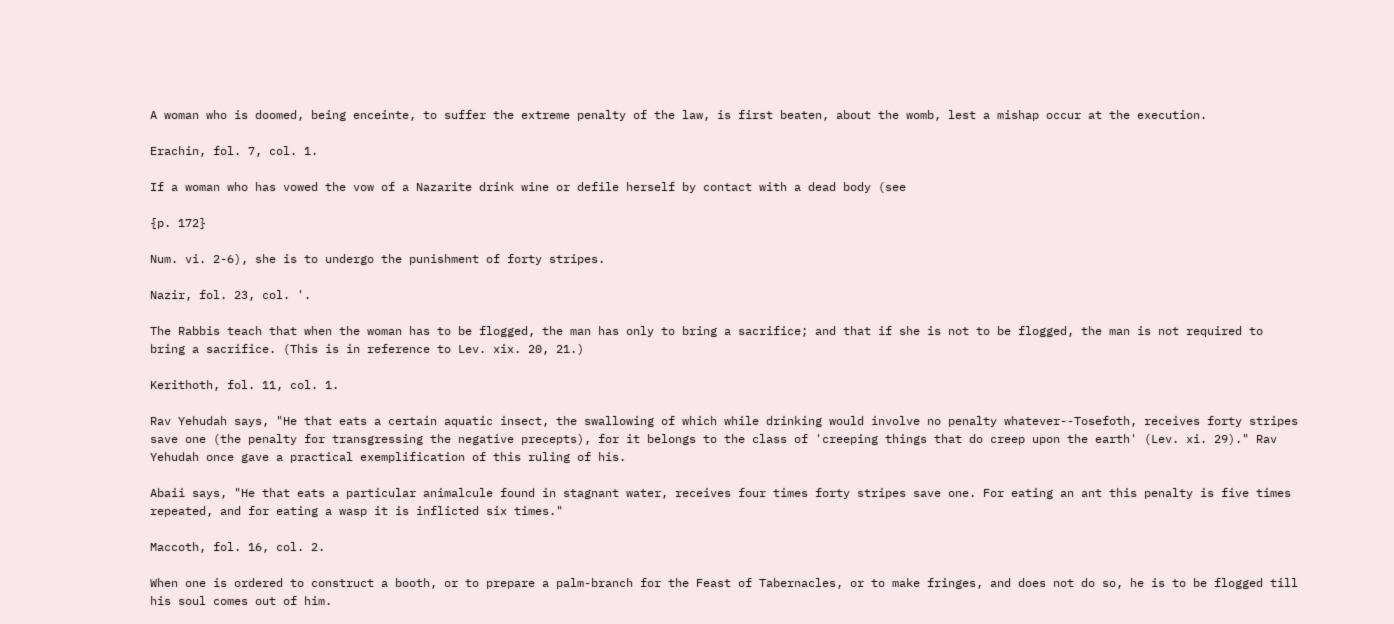A woman who is doomed, being enceinte, to suffer the extreme penalty of the law, is first beaten, about the womb, lest a mishap occur at the execution.

Erachin, fol. 7, col. 1.

If a woman who has vowed the vow of a Nazarite drink wine or defile herself by contact with a dead body (see

{p. 172}

Num. vi. 2-6), she is to undergo the punishment of forty stripes.

Nazir, fol. 23, col. '.

The Rabbis teach that when the woman has to be flogged, the man has only to bring a sacrifice; and that if she is not to be flogged, the man is not required to bring a sacrifice. (This is in reference to Lev. xix. 20, 21.)

Kerithoth, fol. 11, col. 1.

Rav Yehudah says, "He that eats a certain aquatic insect, the swallowing of which while drinking would involve no penalty whatever--Tosefoth, receives forty stripes save one (the penalty for transgressing the negative precepts), for it belongs to the class of 'creeping things that do creep upon the earth' (Lev. xi. 29)." Rav Yehudah once gave a practical exemplification of this ruling of his.

Abaii says, "He that eats a particular animalcule found in stagnant water, receives four times forty stripes save one. For eating an ant this penalty is five times repeated, and for eating a wasp it is inflicted six times."

Maccoth, fol. 16, col. 2.

When one is ordered to construct a booth, or to prepare a palm-branch for the Feast of Tabernacles, or to make fringes, and does not do so, he is to be flogged till his soul comes out of him.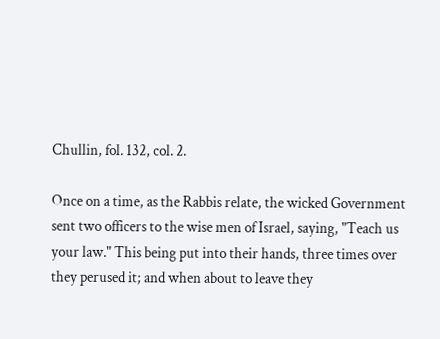Chullin, fol. 132, col. 2.

Once on a time, as the Rabbis relate, the wicked Government sent two officers to the wise men of Israel, saying, "Teach us your law." This being put into their hands, three times over they perused it; and when about to leave they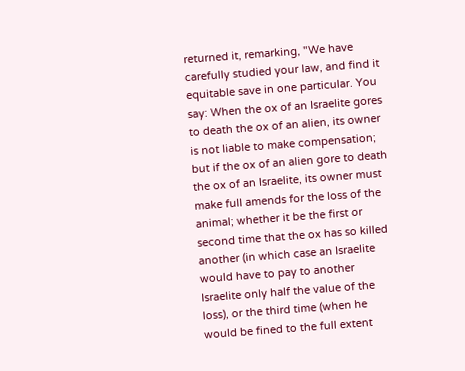returned it, remarking, "We have carefully studied your law, and find it equitable save in one particular. You say: When the ox of an Israelite gores to death the ox of an alien, its owner is not liable to make compensation; but if the ox of an alien gore to death the ox of an Israelite, its owner must make full amends for the loss of the animal; whether it be the first or second time that the ox has so killed another (in which case an Israelite would have to pay to another Israelite only half the value of the loss), or the third time (when he would be fined to the full extent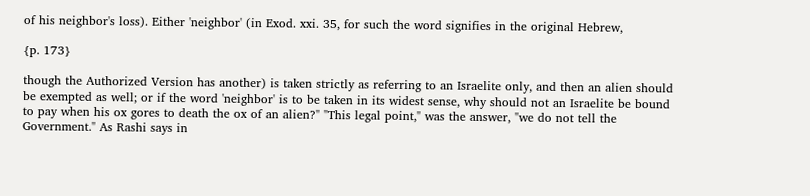of his neighbor's loss). Either 'neighbor' (in Exod. xxi. 35, for such the word signifies in the original Hebrew,

{p. 173}

though the Authorized Version has another) is taken strictly as referring to an Israelite only, and then an alien should be exempted as well; or if the word 'neighbor' is to be taken in its widest sense, why should not an Israelite be bound to pay when his ox gores to death the ox of an alien?" "This legal point," was the answer, "we do not tell the Government." As Rashi says in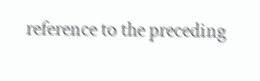reference to the preceding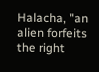Halacha, "an alien forfeits the right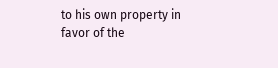to his own property in favor of the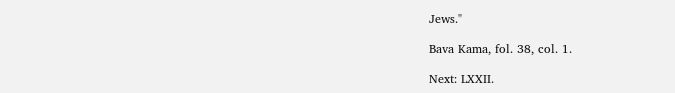Jews."

Bava Kama, fol. 38, col. 1.

Next: LXXII.